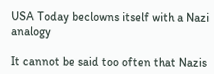USA Today beclowns itself with a Nazi analogy

It cannot be said too often that Nazis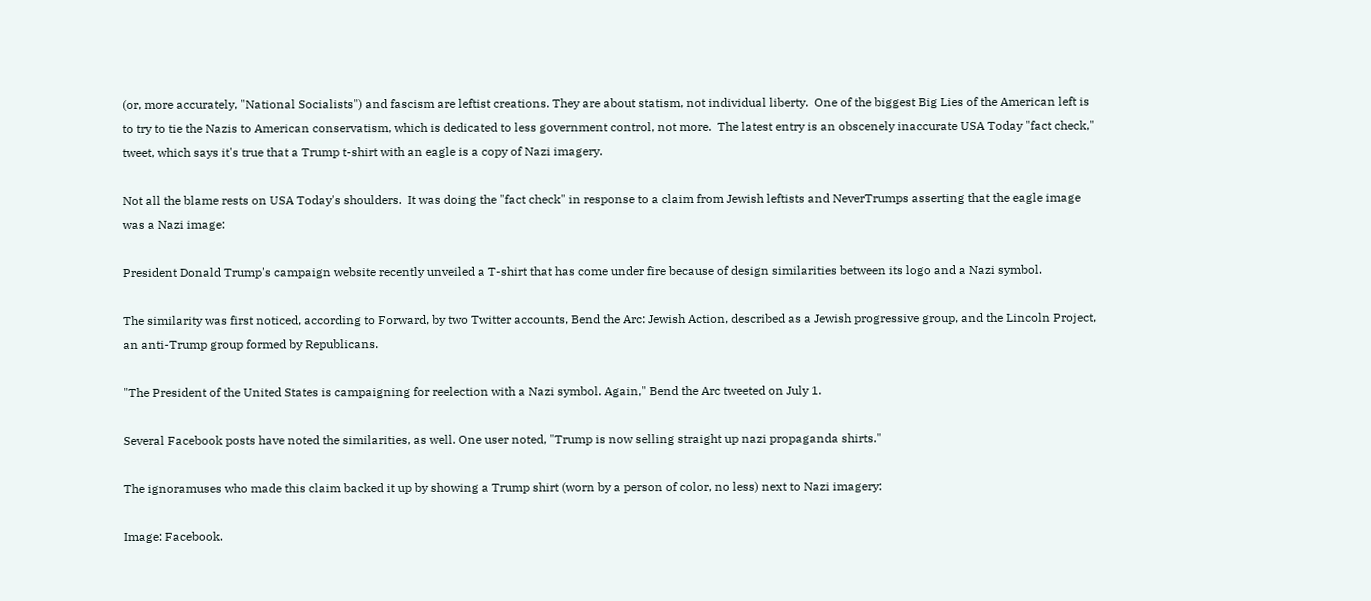(or, more accurately, "National Socialists") and fascism are leftist creations. They are about statism, not individual liberty.  One of the biggest Big Lies of the American left is to try to tie the Nazis to American conservatism, which is dedicated to less government control, not more.  The latest entry is an obscenely inaccurate USA Today "fact check," tweet, which says it's true that a Trump t-shirt with an eagle is a copy of Nazi imagery.

Not all the blame rests on USA Today's shoulders.  It was doing the "fact check" in response to a claim from Jewish leftists and NeverTrumps asserting that the eagle image was a Nazi image:

President Donald Trump's campaign website recently unveiled a T-shirt that has come under fire because of design similarities between its logo and a Nazi symbol.

The similarity was first noticed, according to Forward, by two Twitter accounts, Bend the Arc: Jewish Action, described as a Jewish progressive group, and the Lincoln Project, an anti-Trump group formed by Republicans.

"The President of the United States is campaigning for reelection with a Nazi symbol. Again," Bend the Arc tweeted on July 1.

Several Facebook posts have noted the similarities, as well. One user noted, "Trump is now selling straight up nazi propaganda shirts."

The ignoramuses who made this claim backed it up by showing a Trump shirt (worn by a person of color, no less) next to Nazi imagery:

Image: Facebook.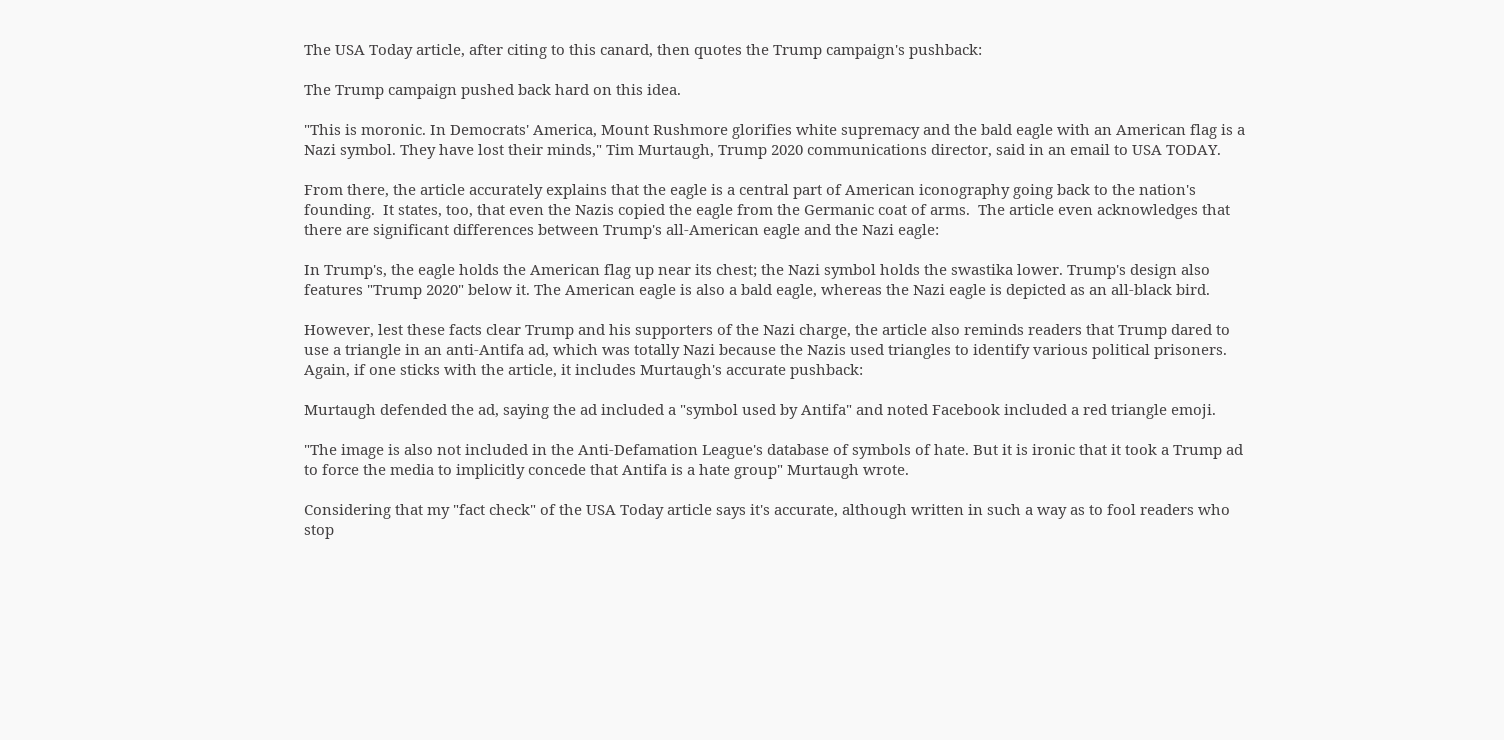The USA Today article, after citing to this canard, then quotes the Trump campaign's pushback:

The Trump campaign pushed back hard on this idea.

"This is moronic. In Democrats' America, Mount Rushmore glorifies white supremacy and the bald eagle with an American flag is a Nazi symbol. They have lost their minds," Tim Murtaugh, Trump 2020 communications director, said in an email to USA TODAY.

From there, the article accurately explains that the eagle is a central part of American iconography going back to the nation's founding.  It states, too, that even the Nazis copied the eagle from the Germanic coat of arms.  The article even acknowledges that there are significant differences between Trump's all-American eagle and the Nazi eagle:

In Trump's, the eagle holds the American flag up near its chest; the Nazi symbol holds the swastika lower. Trump's design also features "Trump 2020" below it. The American eagle is also a bald eagle, whereas the Nazi eagle is depicted as an all-black bird.

However, lest these facts clear Trump and his supporters of the Nazi charge, the article also reminds readers that Trump dared to use a triangle in an anti-Antifa ad, which was totally Nazi because the Nazis used triangles to identify various political prisoners.  Again, if one sticks with the article, it includes Murtaugh's accurate pushback:

Murtaugh defended the ad, saying the ad included a "symbol used by Antifa" and noted Facebook included a red triangle emoji.

"The image is also not included in the Anti-Defamation League's database of symbols of hate. But it is ironic that it took a Trump ad to force the media to implicitly concede that Antifa is a hate group" Murtaugh wrote.

Considering that my "fact check" of the USA Today article says it's accurate, although written in such a way as to fool readers who stop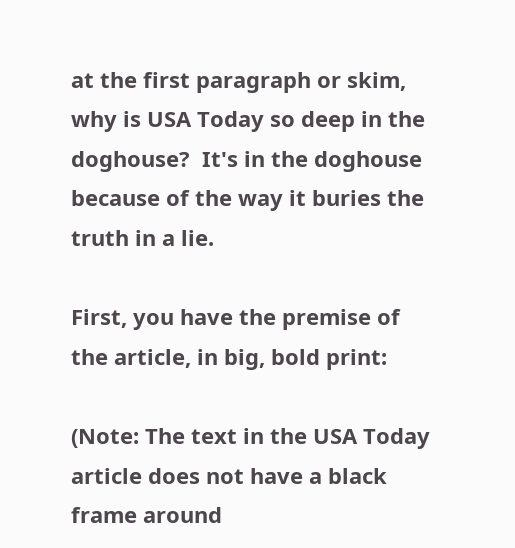at the first paragraph or skim, why is USA Today so deep in the doghouse?  It's in the doghouse because of the way it buries the truth in a lie.

First, you have the premise of the article, in big, bold print:

(Note: The text in the USA Today article does not have a black frame around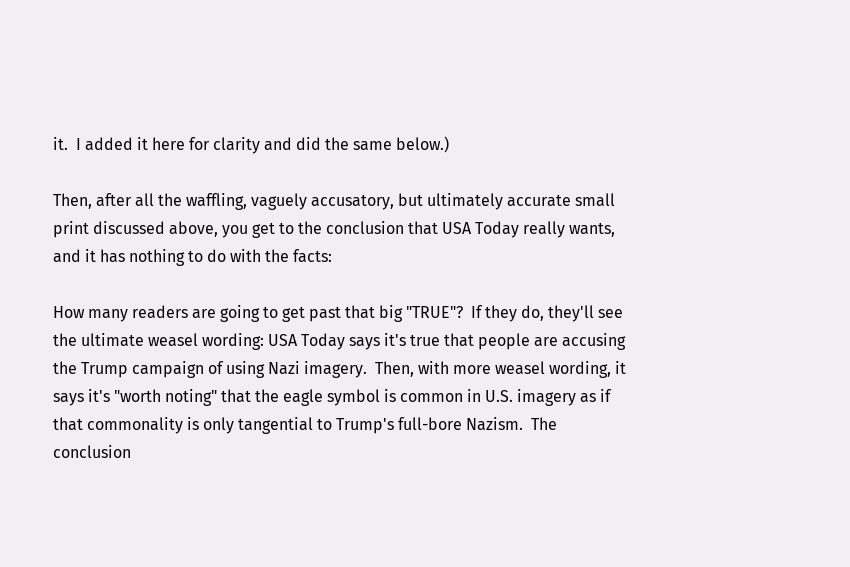it.  I added it here for clarity and did the same below.)

Then, after all the waffling, vaguely accusatory, but ultimately accurate small print discussed above, you get to the conclusion that USA Today really wants, and it has nothing to do with the facts:

How many readers are going to get past that big "TRUE"?  If they do, they'll see the ultimate weasel wording: USA Today says it's true that people are accusing the Trump campaign of using Nazi imagery.  Then, with more weasel wording, it says it's "worth noting" that the eagle symbol is common in U.S. imagery as if that commonality is only tangential to Trump's full-bore Nazism.  The conclusion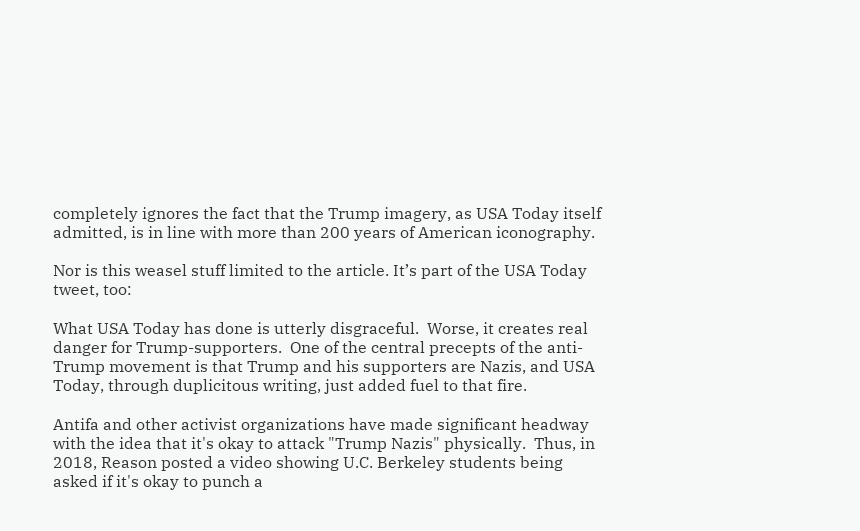completely ignores the fact that the Trump imagery, as USA Today itself admitted, is in line with more than 200 years of American iconography.

Nor is this weasel stuff limited to the article. It’s part of the USA Today tweet, too:

What USA Today has done is utterly disgraceful.  Worse, it creates real danger for Trump-supporters.  One of the central precepts of the anti-Trump movement is that Trump and his supporters are Nazis, and USA Today, through duplicitous writing, just added fuel to that fire.

Antifa and other activist organizations have made significant headway with the idea that it's okay to attack "Trump Nazis" physically.  Thus, in 2018, Reason posted a video showing U.C. Berkeley students being asked if it's okay to punch a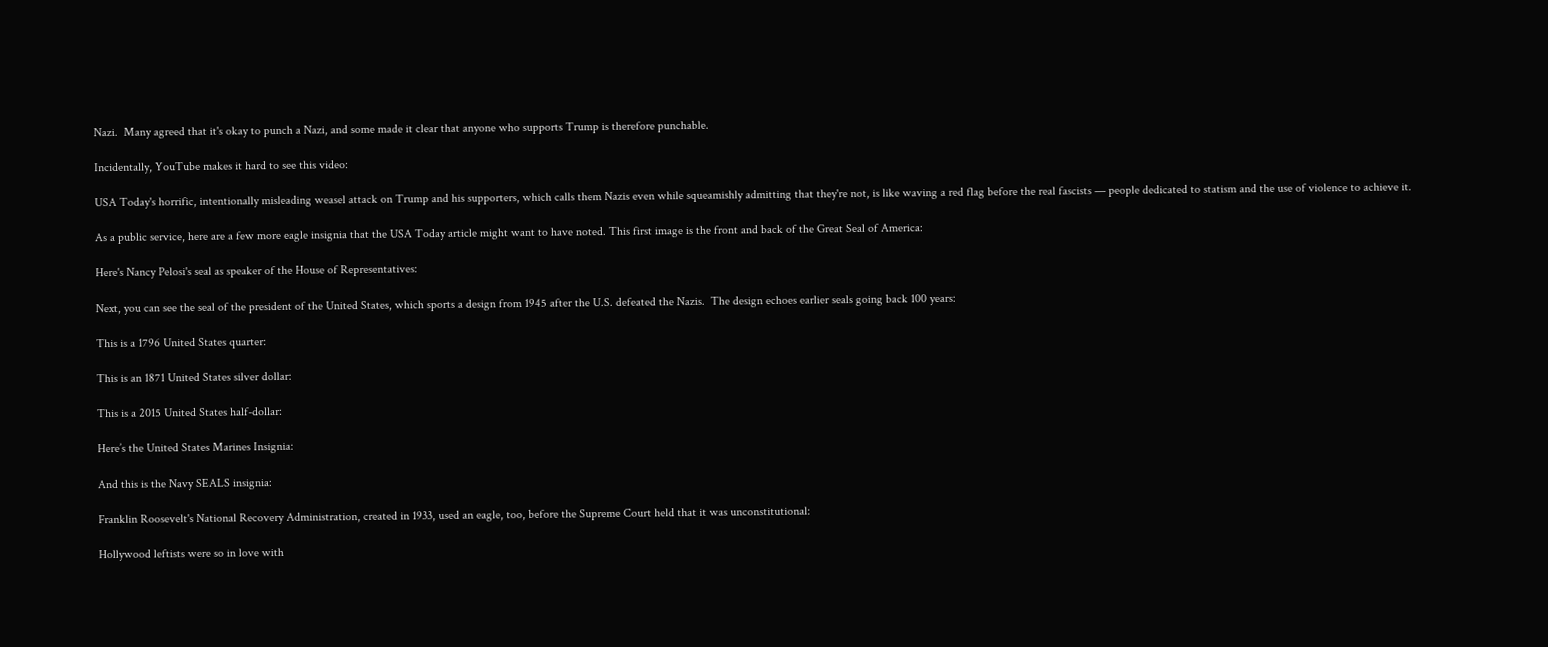Nazi.  Many agreed that it's okay to punch a Nazi, and some made it clear that anyone who supports Trump is therefore punchable.

Incidentally, YouTube makes it hard to see this video:

USA Today's horrific, intentionally misleading weasel attack on Trump and his supporters, which calls them Nazis even while squeamishly admitting that they're not, is like waving a red flag before the real fascists — people dedicated to statism and the use of violence to achieve it.

As a public service, here are a few more eagle insignia that the USA Today article might want to have noted. This first image is the front and back of the Great Seal of America:

Here's Nancy Pelosi's seal as speaker of the House of Representatives:

Next, you can see the seal of the president of the United States, which sports a design from 1945 after the U.S. defeated the Nazis.  The design echoes earlier seals going back 100 years:

This is a 1796 United States quarter:

This is an 1871 United States silver dollar:

This is a 2015 United States half-dollar:

Here’s the United States Marines Insignia:

And this is the Navy SEALS insignia:

Franklin Roosevelt's National Recovery Administration, created in 1933, used an eagle, too, before the Supreme Court held that it was unconstitutional:

Hollywood leftists were so in love with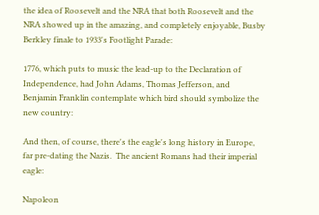the idea of Roosevelt and the NRA that both Roosevelt and the NRA showed up in the amazing, and completely enjoyable, Busby Berkley finale to 1933's Footlight Parade:

1776, which puts to music the lead-up to the Declaration of Independence, had John Adams, Thomas Jefferson, and Benjamin Franklin contemplate which bird should symbolize the new country:

And then, of course, there's the eagle's long history in Europe, far pre-dating the Nazis.  The ancient Romans had their imperial eagle:

Napoleon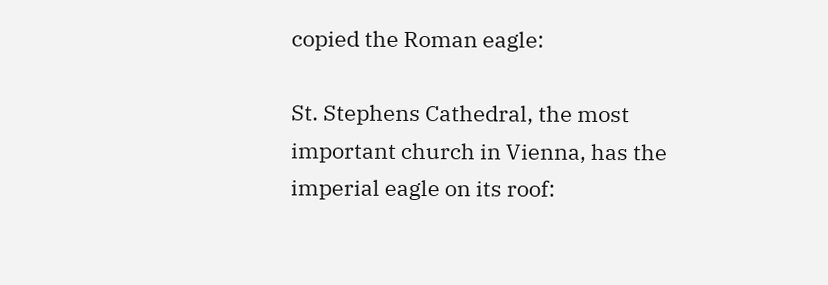copied the Roman eagle:

St. Stephens Cathedral, the most important church in Vienna, has the imperial eagle on its roof: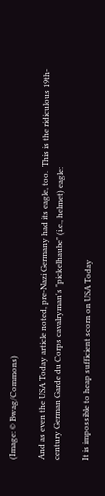(Image: © Bwag/Commons)

And as even the USA Today article noted, pre-Nazi Germany had its eagle, too.  This is the ridiculous 19th-century German Garde du Corps cavalryman's "pickelhaube" (i.e., helmet) eagle:

It is impossible to heap sufficient scorn on USA Today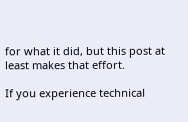for what it did, but this post at least makes that effort.

If you experience technical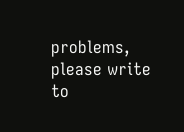problems, please write to